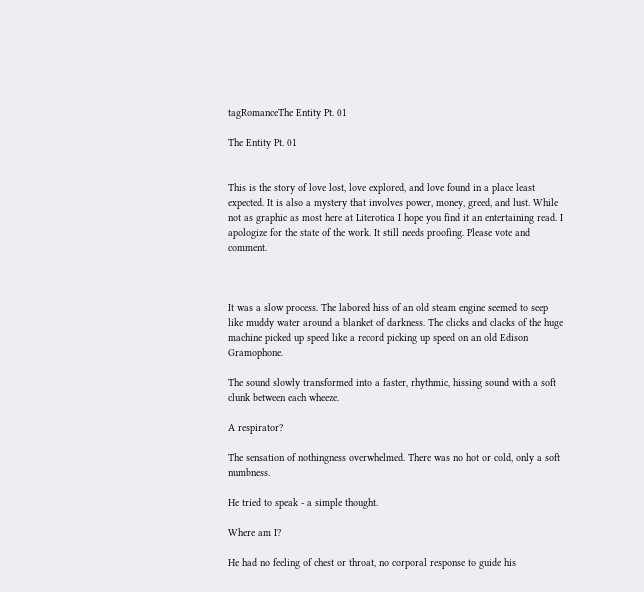tagRomanceThe Entity Pt. 01

The Entity Pt. 01


This is the story of love lost, love explored, and love found in a place least expected. It is also a mystery that involves power, money, greed, and lust. While not as graphic as most here at Literotica I hope you find it an entertaining read. I apologize for the state of the work. It still needs proofing. Please vote and comment.



It was a slow process. The labored hiss of an old steam engine seemed to seep like muddy water around a blanket of darkness. The clicks and clacks of the huge machine picked up speed like a record picking up speed on an old Edison Gramophone.

The sound slowly transformed into a faster, rhythmic, hissing sound with a soft clunk between each wheeze.

A respirator?

The sensation of nothingness overwhelmed. There was no hot or cold, only a soft numbness.

He tried to speak - a simple thought.

Where am I?

He had no feeling of chest or throat, no corporal response to guide his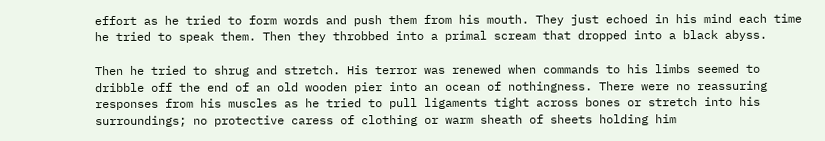effort as he tried to form words and push them from his mouth. They just echoed in his mind each time he tried to speak them. Then they throbbed into a primal scream that dropped into a black abyss.

Then he tried to shrug and stretch. His terror was renewed when commands to his limbs seemed to dribble off the end of an old wooden pier into an ocean of nothingness. There were no reassuring responses from his muscles as he tried to pull ligaments tight across bones or stretch into his surroundings; no protective caress of clothing or warm sheath of sheets holding him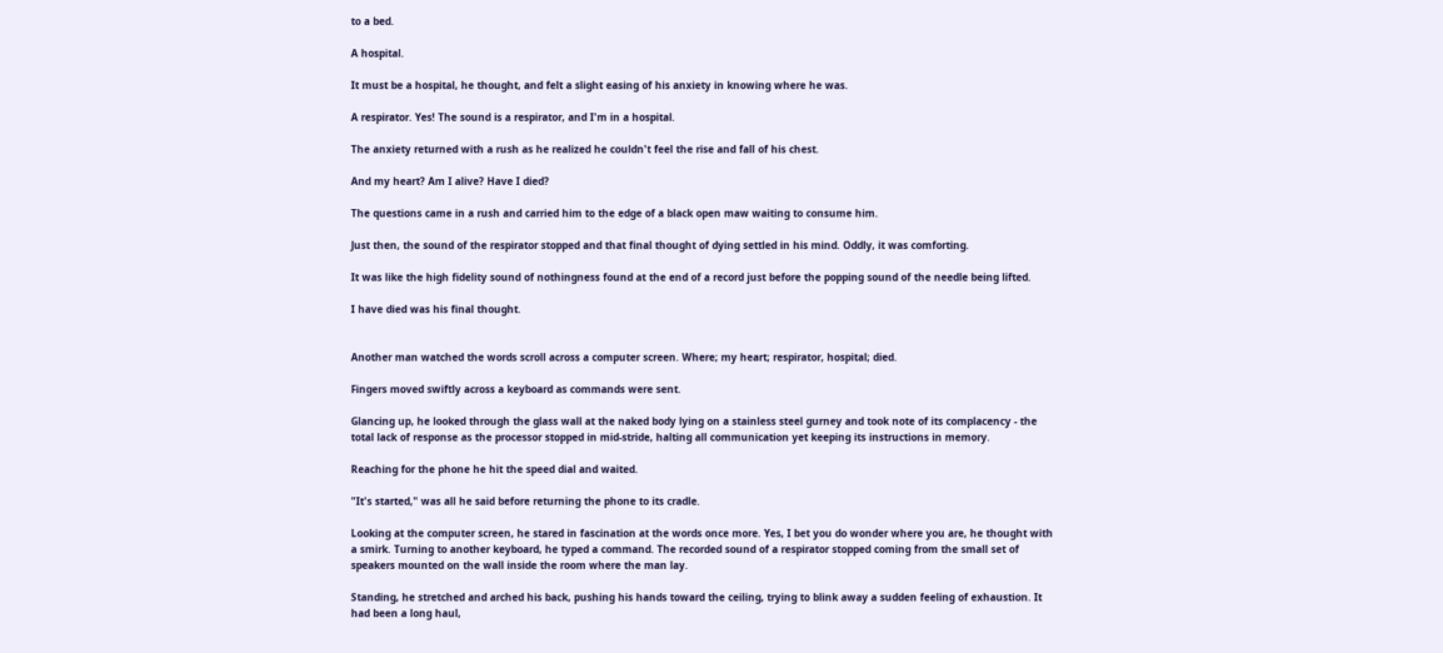to a bed.

A hospital.

It must be a hospital, he thought, and felt a slight easing of his anxiety in knowing where he was.

A respirator. Yes! The sound is a respirator, and I'm in a hospital.

The anxiety returned with a rush as he realized he couldn't feel the rise and fall of his chest.

And my heart? Am I alive? Have I died?

The questions came in a rush and carried him to the edge of a black open maw waiting to consume him.

Just then, the sound of the respirator stopped and that final thought of dying settled in his mind. Oddly, it was comforting.

It was like the high fidelity sound of nothingness found at the end of a record just before the popping sound of the needle being lifted.

I have died was his final thought.


Another man watched the words scroll across a computer screen. Where; my heart; respirator, hospital; died.

Fingers moved swiftly across a keyboard as commands were sent.

Glancing up, he looked through the glass wall at the naked body lying on a stainless steel gurney and took note of its complacency - the total lack of response as the processor stopped in mid-stride, halting all communication yet keeping its instructions in memory.

Reaching for the phone he hit the speed dial and waited.

"It's started," was all he said before returning the phone to its cradle.

Looking at the computer screen, he stared in fascination at the words once more. Yes, I bet you do wonder where you are, he thought with a smirk. Turning to another keyboard, he typed a command. The recorded sound of a respirator stopped coming from the small set of speakers mounted on the wall inside the room where the man lay.

Standing, he stretched and arched his back, pushing his hands toward the ceiling, trying to blink away a sudden feeling of exhaustion. It had been a long haul,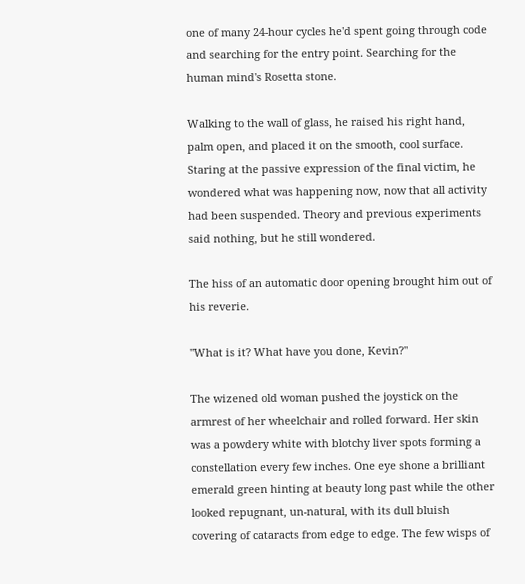one of many 24-hour cycles he'd spent going through code and searching for the entry point. Searching for the human mind's Rosetta stone.

Walking to the wall of glass, he raised his right hand, palm open, and placed it on the smooth, cool surface. Staring at the passive expression of the final victim, he wondered what was happening now, now that all activity had been suspended. Theory and previous experiments said nothing, but he still wondered.

The hiss of an automatic door opening brought him out of his reverie.

"What is it? What have you done, Kevin?"

The wizened old woman pushed the joystick on the armrest of her wheelchair and rolled forward. Her skin was a powdery white with blotchy liver spots forming a constellation every few inches. One eye shone a brilliant emerald green hinting at beauty long past while the other looked repugnant, un-natural, with its dull bluish covering of cataracts from edge to edge. The few wisps of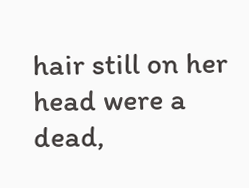hair still on her head were a dead,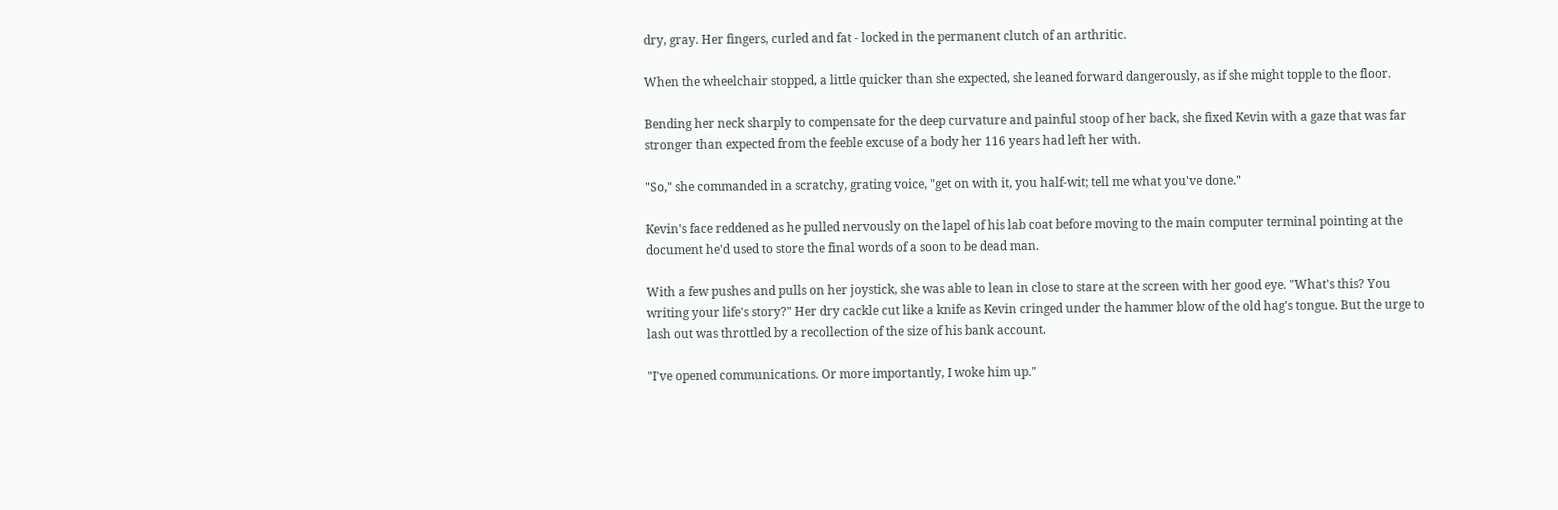dry, gray. Her fingers, curled and fat - locked in the permanent clutch of an arthritic.

When the wheelchair stopped, a little quicker than she expected, she leaned forward dangerously, as if she might topple to the floor.

Bending her neck sharply to compensate for the deep curvature and painful stoop of her back, she fixed Kevin with a gaze that was far stronger than expected from the feeble excuse of a body her 116 years had left her with.

"So," she commanded in a scratchy, grating voice, "get on with it, you half-wit; tell me what you've done."

Kevin's face reddened as he pulled nervously on the lapel of his lab coat before moving to the main computer terminal pointing at the document he'd used to store the final words of a soon to be dead man.

With a few pushes and pulls on her joystick, she was able to lean in close to stare at the screen with her good eye. "What's this? You writing your life's story?" Her dry cackle cut like a knife as Kevin cringed under the hammer blow of the old hag's tongue. But the urge to lash out was throttled by a recollection of the size of his bank account.

"I've opened communications. Or more importantly, I woke him up."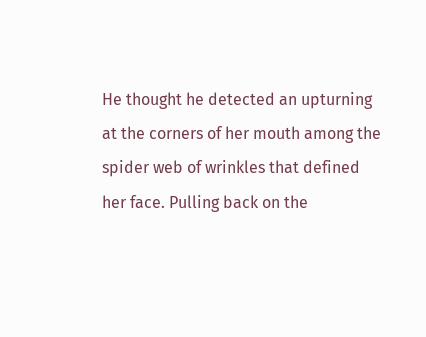He thought he detected an upturning at the corners of her mouth among the spider web of wrinkles that defined her face. Pulling back on the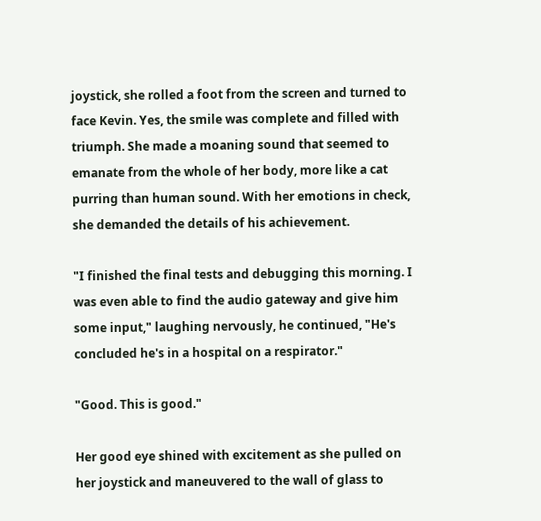joystick, she rolled a foot from the screen and turned to face Kevin. Yes, the smile was complete and filled with triumph. She made a moaning sound that seemed to emanate from the whole of her body, more like a cat purring than human sound. With her emotions in check, she demanded the details of his achievement.

"I finished the final tests and debugging this morning. I was even able to find the audio gateway and give him some input," laughing nervously, he continued, "He's concluded he's in a hospital on a respirator."

"Good. This is good."

Her good eye shined with excitement as she pulled on her joystick and maneuvered to the wall of glass to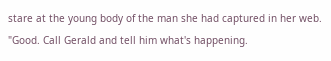stare at the young body of the man she had captured in her web. "Good. Call Gerald and tell him what's happening.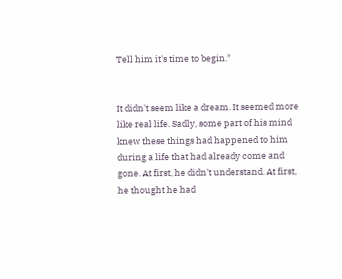Tell him it's time to begin."


It didn't seem like a dream. It seemed more like real life. Sadly, some part of his mind knew these things had happened to him during a life that had already come and gone. At first, he didn't understand. At first, he thought he had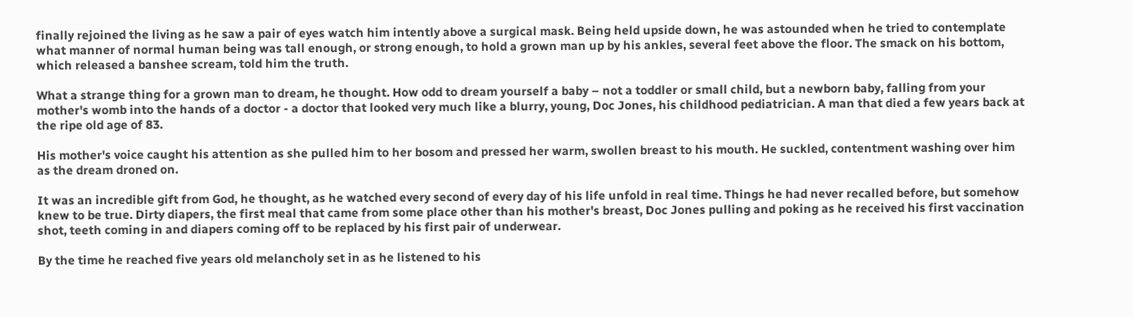finally rejoined the living as he saw a pair of eyes watch him intently above a surgical mask. Being held upside down, he was astounded when he tried to contemplate what manner of normal human being was tall enough, or strong enough, to hold a grown man up by his ankles, several feet above the floor. The smack on his bottom, which released a banshee scream, told him the truth.

What a strange thing for a grown man to dream, he thought. How odd to dream yourself a baby – not a toddler or small child, but a newborn baby, falling from your mother's womb into the hands of a doctor - a doctor that looked very much like a blurry, young, Doc Jones, his childhood pediatrician. A man that died a few years back at the ripe old age of 83.

His mother's voice caught his attention as she pulled him to her bosom and pressed her warm, swollen breast to his mouth. He suckled, contentment washing over him as the dream droned on.

It was an incredible gift from God, he thought, as he watched every second of every day of his life unfold in real time. Things he had never recalled before, but somehow knew to be true. Dirty diapers, the first meal that came from some place other than his mother's breast, Doc Jones pulling and poking as he received his first vaccination shot, teeth coming in and diapers coming off to be replaced by his first pair of underwear.

By the time he reached five years old melancholy set in as he listened to his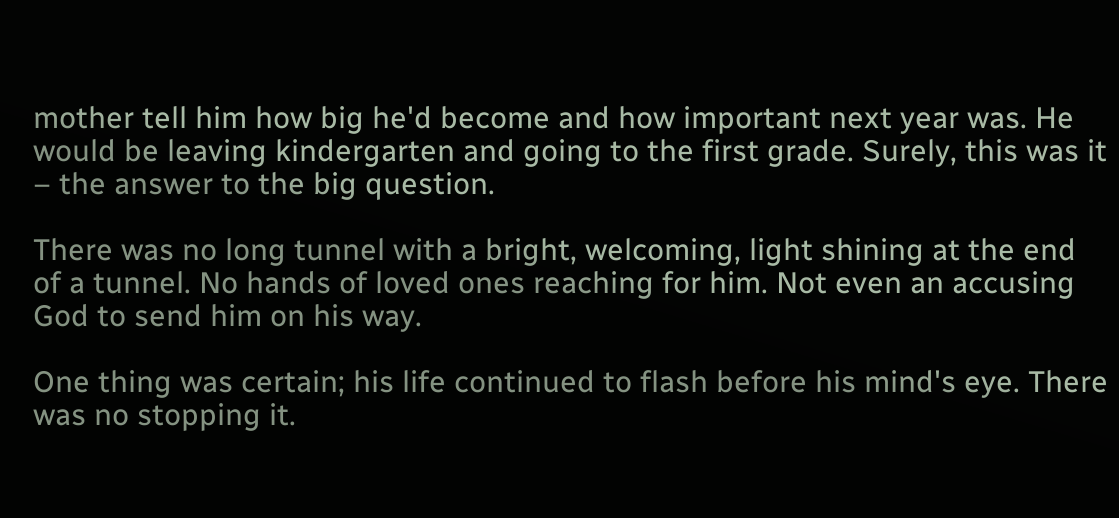mother tell him how big he'd become and how important next year was. He would be leaving kindergarten and going to the first grade. Surely, this was it – the answer to the big question.

There was no long tunnel with a bright, welcoming, light shining at the end of a tunnel. No hands of loved ones reaching for him. Not even an accusing God to send him on his way.

One thing was certain; his life continued to flash before his mind's eye. There was no stopping it.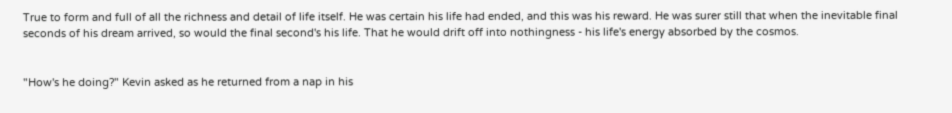True to form and full of all the richness and detail of life itself. He was certain his life had ended, and this was his reward. He was surer still that when the inevitable final seconds of his dream arrived, so would the final second's his life. That he would drift off into nothingness - his life's energy absorbed by the cosmos.


"How's he doing?" Kevin asked as he returned from a nap in his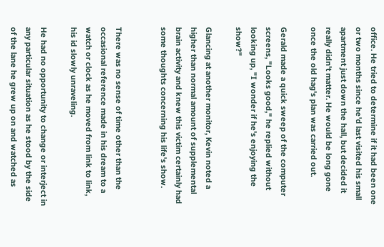office. He tried to determine if it had been one or two months since he'd last visited his small apartment just down the hall, but decided it really didn't matter. He would be long gone once the old hag's plan was carried out.

Gerald made a quick sweep of the computer screens, "Looks good," he replied without looking up, "I wonder if he's enjoying the show?"

Glancing at another monitor, Kevin noted a higher than normal amount of supplemental brain activity and knew this victim certainly had some thoughts concerning his life's show.


There was no sense of time other than the occasional reference made in his dream to a watch or clock as he moved from link to link, his id slowly unraveling.

He had no opportunity to change or interject in any particular situation as he stood by the side of the lane he grew up on and watched as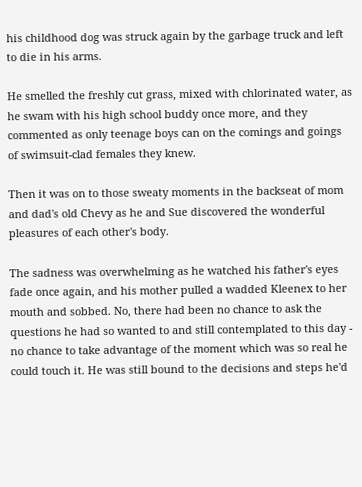his childhood dog was struck again by the garbage truck and left to die in his arms.

He smelled the freshly cut grass, mixed with chlorinated water, as he swam with his high school buddy once more, and they commented as only teenage boys can on the comings and goings of swimsuit-clad females they knew.

Then it was on to those sweaty moments in the backseat of mom and dad's old Chevy as he and Sue discovered the wonderful pleasures of each other's body.

The sadness was overwhelming as he watched his father's eyes fade once again, and his mother pulled a wadded Kleenex to her mouth and sobbed. No, there had been no chance to ask the questions he had so wanted to and still contemplated to this day - no chance to take advantage of the moment which was so real he could touch it. He was still bound to the decisions and steps he'd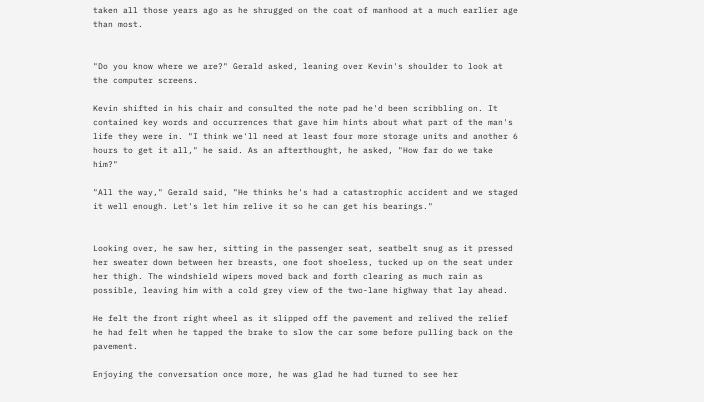taken all those years ago as he shrugged on the coat of manhood at a much earlier age than most.


"Do you know where we are?" Gerald asked, leaning over Kevin's shoulder to look at the computer screens.

Kevin shifted in his chair and consulted the note pad he'd been scribbling on. It contained key words and occurrences that gave him hints about what part of the man's life they were in. "I think we'll need at least four more storage units and another 6 hours to get it all," he said. As an afterthought, he asked, "How far do we take him?"

"All the way," Gerald said, "He thinks he's had a catastrophic accident and we staged it well enough. Let's let him relive it so he can get his bearings."


Looking over, he saw her, sitting in the passenger seat, seatbelt snug as it pressed her sweater down between her breasts, one foot shoeless, tucked up on the seat under her thigh. The windshield wipers moved back and forth clearing as much rain as possible, leaving him with a cold grey view of the two-lane highway that lay ahead.

He felt the front right wheel as it slipped off the pavement and relived the relief he had felt when he tapped the brake to slow the car some before pulling back on the pavement.

Enjoying the conversation once more, he was glad he had turned to see her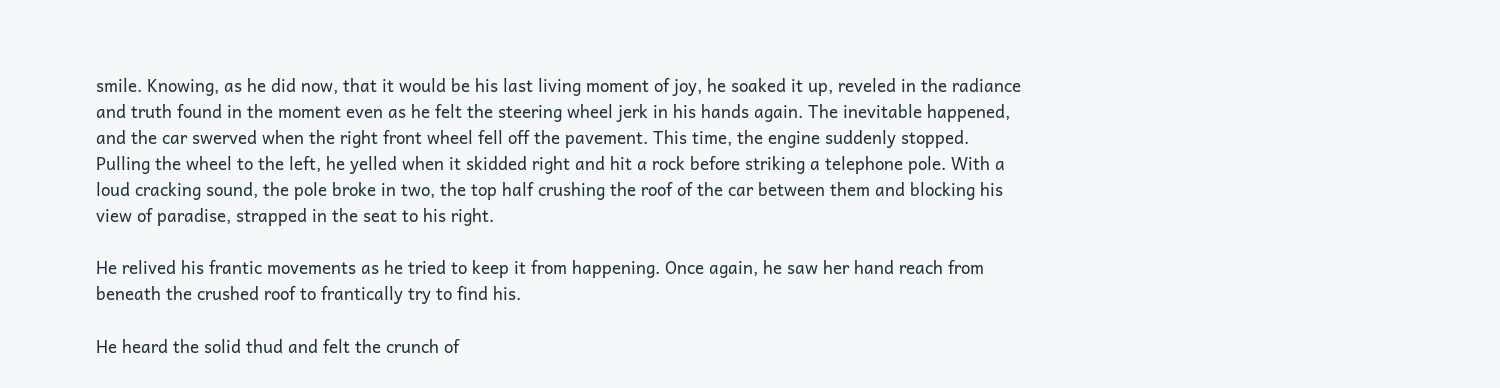smile. Knowing, as he did now, that it would be his last living moment of joy, he soaked it up, reveled in the radiance and truth found in the moment even as he felt the steering wheel jerk in his hands again. The inevitable happened, and the car swerved when the right front wheel fell off the pavement. This time, the engine suddenly stopped. Pulling the wheel to the left, he yelled when it skidded right and hit a rock before striking a telephone pole. With a loud cracking sound, the pole broke in two, the top half crushing the roof of the car between them and blocking his view of paradise, strapped in the seat to his right.

He relived his frantic movements as he tried to keep it from happening. Once again, he saw her hand reach from beneath the crushed roof to frantically try to find his.

He heard the solid thud and felt the crunch of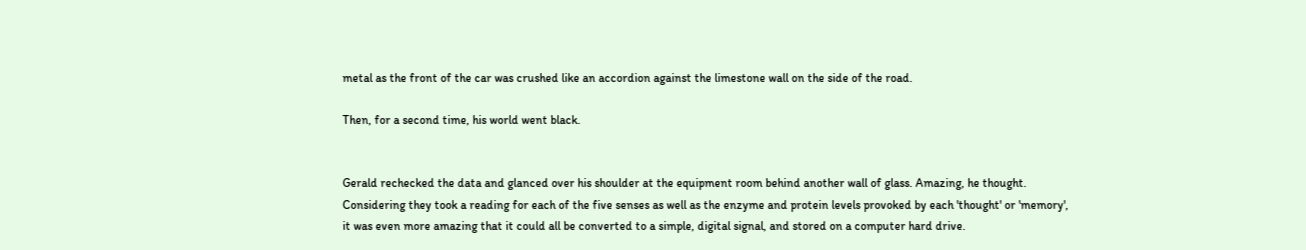metal as the front of the car was crushed like an accordion against the limestone wall on the side of the road.

Then, for a second time, his world went black.


Gerald rechecked the data and glanced over his shoulder at the equipment room behind another wall of glass. Amazing, he thought. Considering they took a reading for each of the five senses as well as the enzyme and protein levels provoked by each 'thought' or 'memory', it was even more amazing that it could all be converted to a simple, digital signal, and stored on a computer hard drive.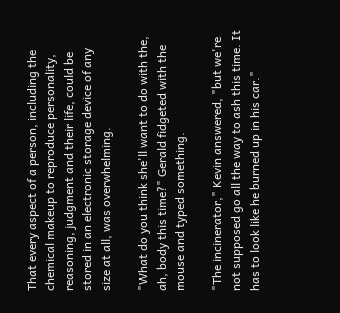That every aspect of a person, including the chemical makeup to reproduce personality, reasoning, judgment and their life, could be stored in an electronic storage device of any size at all, was overwhelming.

"What do you think she'll want to do with the, ah, body this time?" Gerald fidgeted with the mouse and typed something.

"The incinerator," Kevin answered, "but we're not supposed go all the way to ash this time. It has to look like he burned up in his car."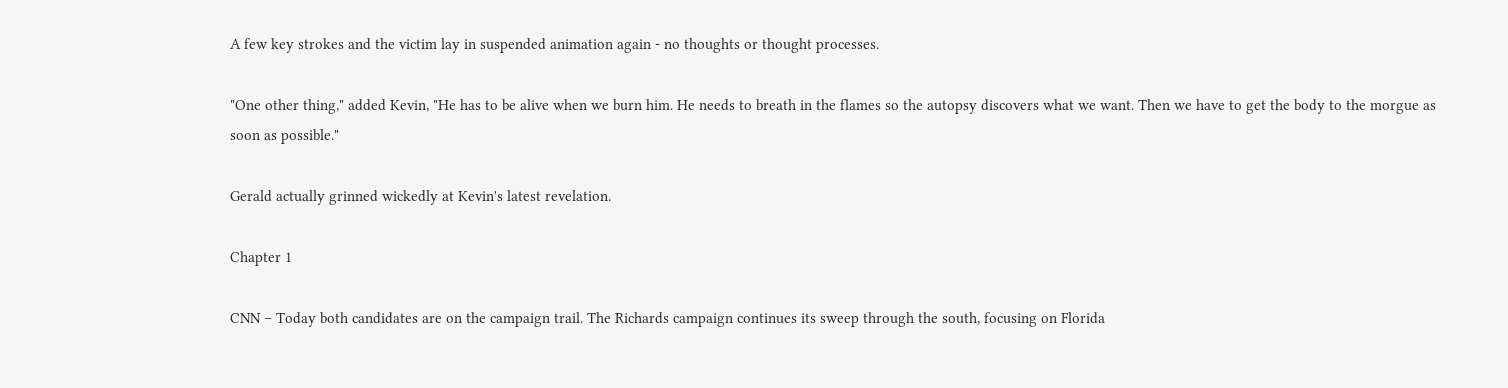A few key strokes and the victim lay in suspended animation again - no thoughts or thought processes.

"One other thing," added Kevin, "He has to be alive when we burn him. He needs to breath in the flames so the autopsy discovers what we want. Then we have to get the body to the morgue as soon as possible."

Gerald actually grinned wickedly at Kevin's latest revelation.

Chapter 1

CNN – Today both candidates are on the campaign trail. The Richards campaign continues its sweep through the south, focusing on Florida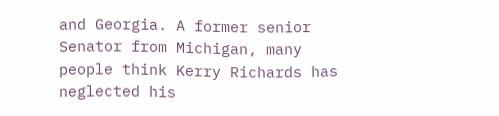and Georgia. A former senior Senator from Michigan, many people think Kerry Richards has neglected his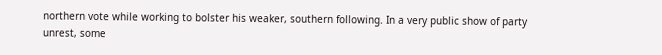northern vote while working to bolster his weaker, southern following. In a very public show of party unrest, some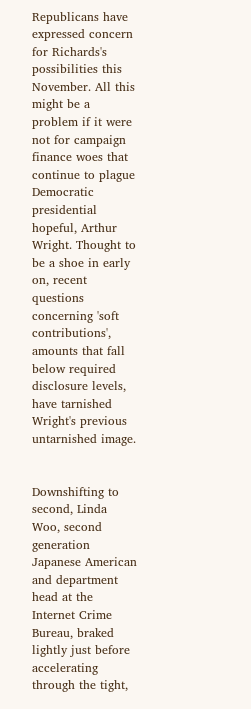Republicans have expressed concern for Richards's possibilities this November. All this might be a problem if it were not for campaign finance woes that continue to plague Democratic presidential hopeful, Arthur Wright. Thought to be a shoe in early on, recent questions concerning 'soft contributions', amounts that fall below required disclosure levels, have tarnished Wright's previous untarnished image.


Downshifting to second, Linda Woo, second generation Japanese American and department head at the Internet Crime Bureau, braked lightly just before accelerating through the tight,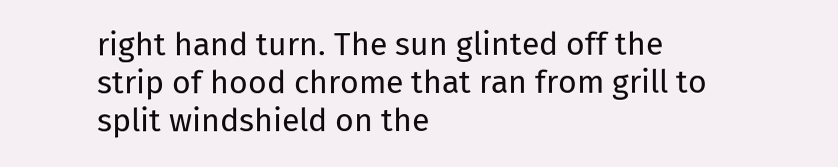right hand turn. The sun glinted off the strip of hood chrome that ran from grill to split windshield on the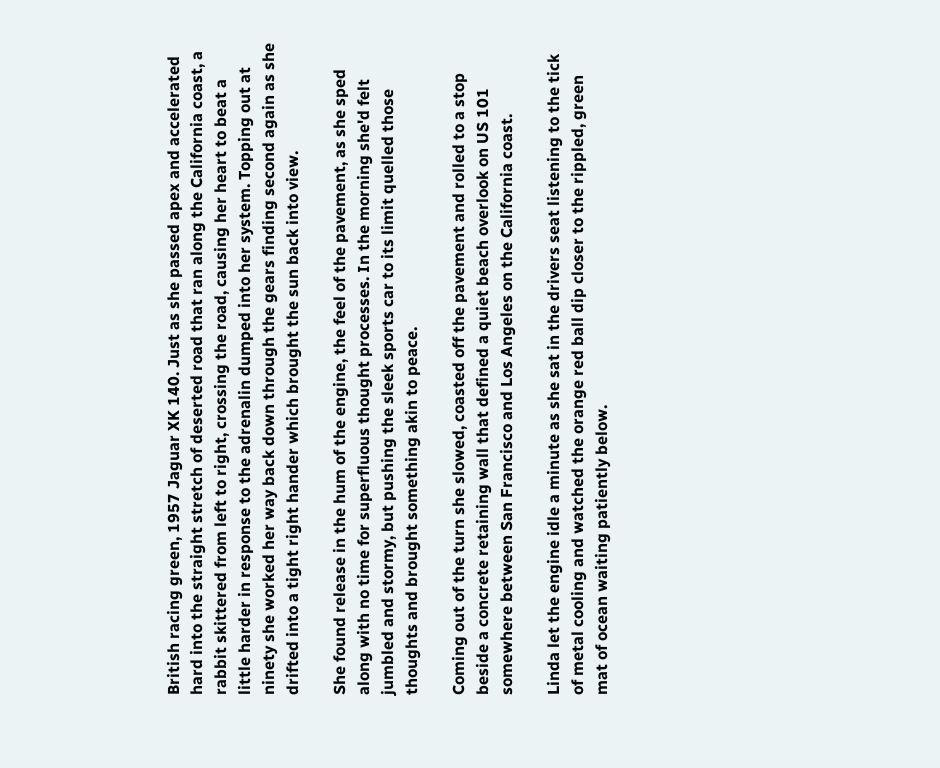British racing green, 1957 Jaguar XK 140. Just as she passed apex and accelerated hard into the straight stretch of deserted road that ran along the California coast, a rabbit skittered from left to right, crossing the road, causing her heart to beat a little harder in response to the adrenalin dumped into her system. Topping out at ninety she worked her way back down through the gears finding second again as she drifted into a tight right hander which brought the sun back into view.

She found release in the hum of the engine, the feel of the pavement, as she sped along with no time for superfluous thought processes. In the morning she'd felt jumbled and stormy, but pushing the sleek sports car to its limit quelled those thoughts and brought something akin to peace.

Coming out of the turn she slowed, coasted off the pavement and rolled to a stop beside a concrete retaining wall that defined a quiet beach overlook on US 101 somewhere between San Francisco and Los Angeles on the California coast.

Linda let the engine idle a minute as she sat in the drivers seat listening to the tick of metal cooling and watched the orange red ball dip closer to the rippled, green mat of ocean waiting patiently below.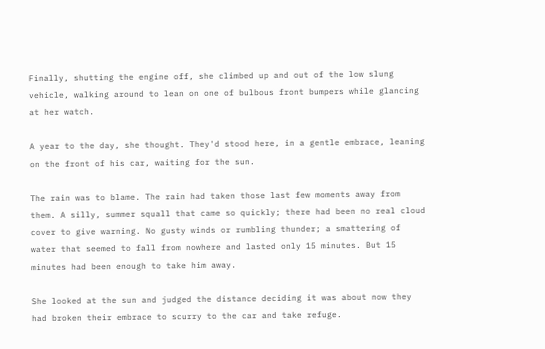Finally, shutting the engine off, she climbed up and out of the low slung vehicle, walking around to lean on one of bulbous front bumpers while glancing at her watch.

A year to the day, she thought. They'd stood here, in a gentle embrace, leaning on the front of his car, waiting for the sun.

The rain was to blame. The rain had taken those last few moments away from them. A silly, summer squall that came so quickly; there had been no real cloud cover to give warning. No gusty winds or rumbling thunder; a smattering of water that seemed to fall from nowhere and lasted only 15 minutes. But 15 minutes had been enough to take him away.

She looked at the sun and judged the distance deciding it was about now they had broken their embrace to scurry to the car and take refuge.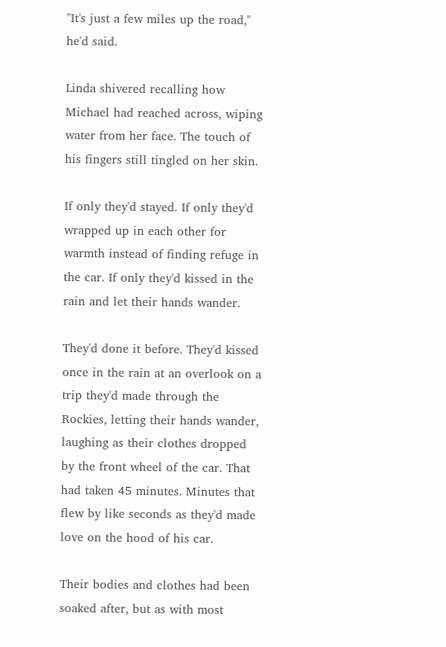"It's just a few miles up the road," he'd said.

Linda shivered recalling how Michael had reached across, wiping water from her face. The touch of his fingers still tingled on her skin.

If only they'd stayed. If only they'd wrapped up in each other for warmth instead of finding refuge in the car. If only they'd kissed in the rain and let their hands wander.

They'd done it before. They'd kissed once in the rain at an overlook on a trip they'd made through the Rockies, letting their hands wander, laughing as their clothes dropped by the front wheel of the car. That had taken 45 minutes. Minutes that flew by like seconds as they'd made love on the hood of his car.

Their bodies and clothes had been soaked after, but as with most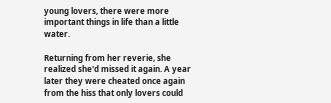young lovers, there were more important things in life than a little water.

Returning from her reverie, she realized she'd missed it again. A year later they were cheated once again from the hiss that only lovers could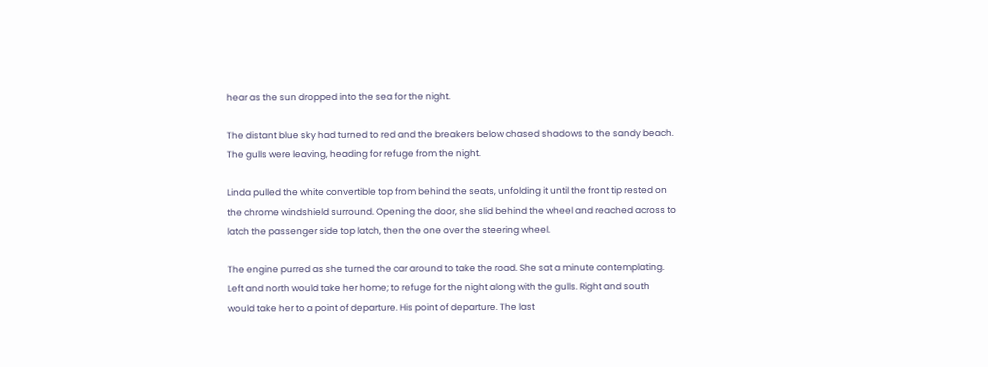hear as the sun dropped into the sea for the night.

The distant blue sky had turned to red and the breakers below chased shadows to the sandy beach. The gulls were leaving, heading for refuge from the night.

Linda pulled the white convertible top from behind the seats, unfolding it until the front tip rested on the chrome windshield surround. Opening the door, she slid behind the wheel and reached across to latch the passenger side top latch, then the one over the steering wheel.

The engine purred as she turned the car around to take the road. She sat a minute contemplating. Left and north would take her home; to refuge for the night along with the gulls. Right and south would take her to a point of departure. His point of departure. The last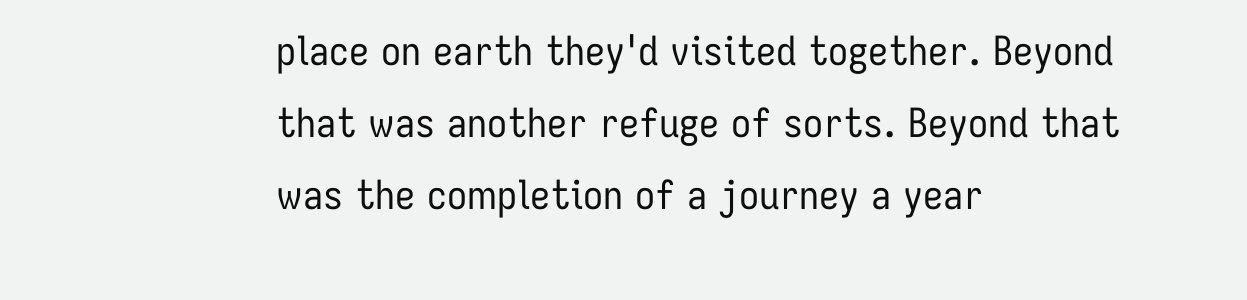place on earth they'd visited together. Beyond that was another refuge of sorts. Beyond that was the completion of a journey a year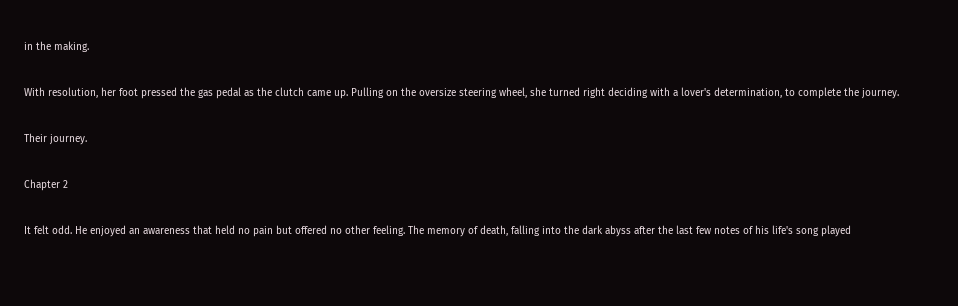in the making.

With resolution, her foot pressed the gas pedal as the clutch came up. Pulling on the oversize steering wheel, she turned right deciding with a lover's determination, to complete the journey.

Their journey.

Chapter 2

It felt odd. He enjoyed an awareness that held no pain but offered no other feeling. The memory of death, falling into the dark abyss after the last few notes of his life's song played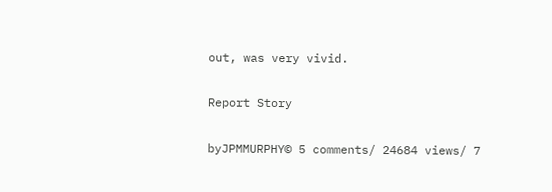out, was very vivid.

Report Story

byJPMMURPHY© 5 comments/ 24684 views/ 7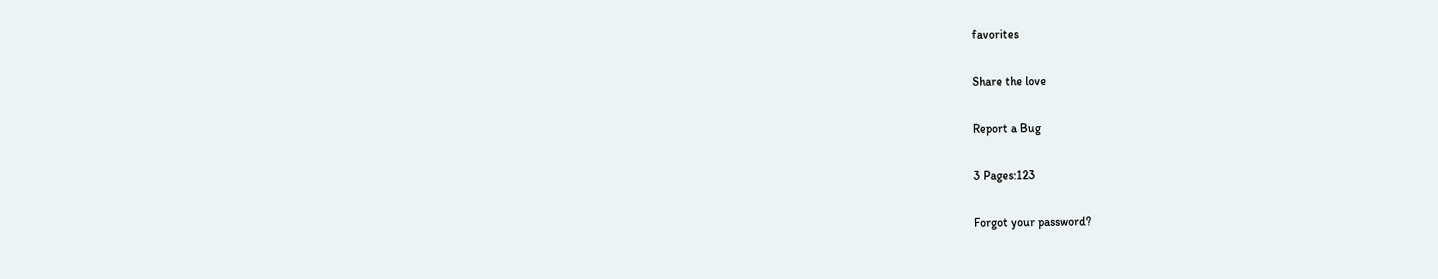favorites

Share the love

Report a Bug

3 Pages:123

Forgot your password?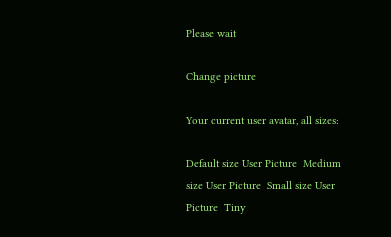Please wait

Change picture

Your current user avatar, all sizes:

Default size User Picture  Medium size User Picture  Small size User Picture  Tiny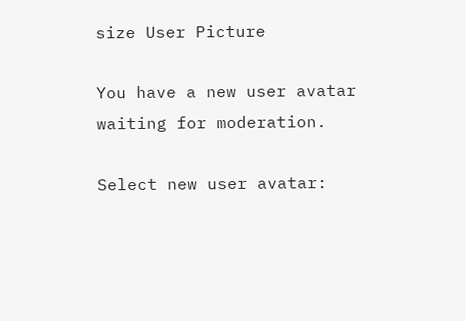size User Picture

You have a new user avatar waiting for moderation.

Select new user avatar: